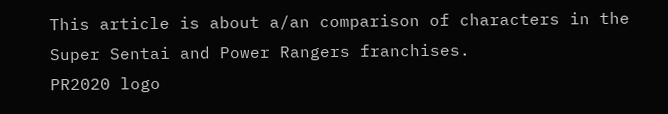This article is about a/an comparison of characters in the Super Sentai and Power Rangers franchises.
PR2020 logo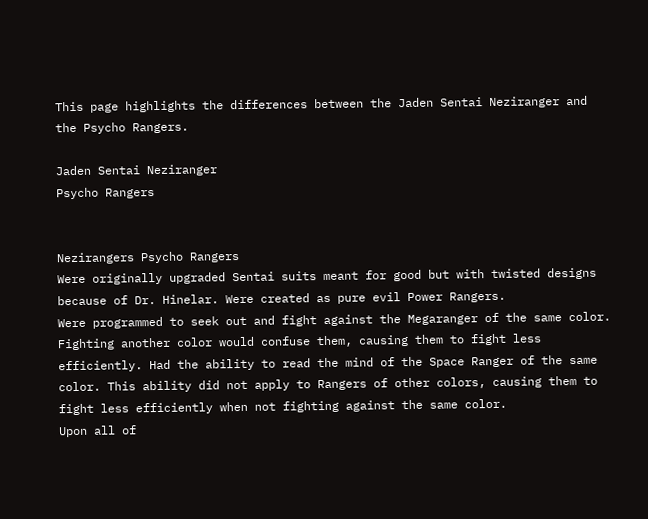This page highlights the differences between the Jaden Sentai Neziranger and the Psycho Rangers.

Jaden Sentai Neziranger
Psycho Rangers


Nezirangers Psycho Rangers
Were originally upgraded Sentai suits meant for good but with twisted designs because of Dr. Hinelar. Were created as pure evil Power Rangers.
Were programmed to seek out and fight against the Megaranger of the same color. Fighting another color would confuse them, causing them to fight less efficiently. Had the ability to read the mind of the Space Ranger of the same color. This ability did not apply to Rangers of other colors, causing them to fight less efficiently when not fighting against the same color.
Upon all of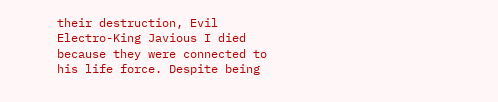their destruction, Evil Electro-King Javious I died because they were connected to his life force. Despite being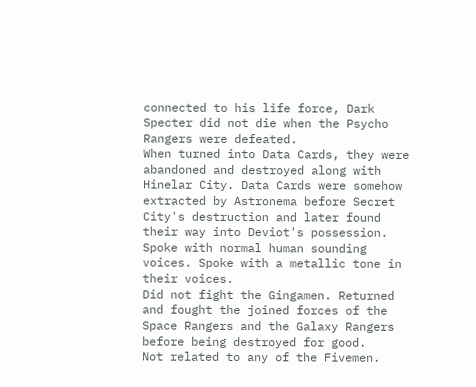connected to his life force, Dark Specter did not die when the Psycho Rangers were defeated.
When turned into Data Cards, they were abandoned and destroyed along with Hinelar City. Data Cards were somehow extracted by Astronema before Secret City's destruction and later found their way into Deviot's possession.
Spoke with normal human sounding voices. Spoke with a metallic tone in their voices.
Did not fight the Gingamen. Returned and fought the joined forces of the Space Rangers and the Galaxy Rangers before being destroyed for good.
Not related to any of the Fivemen.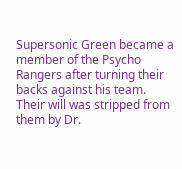Supersonic Green became a member of the Psycho Rangers after turning their backs against his team.
Their will was stripped from them by Dr.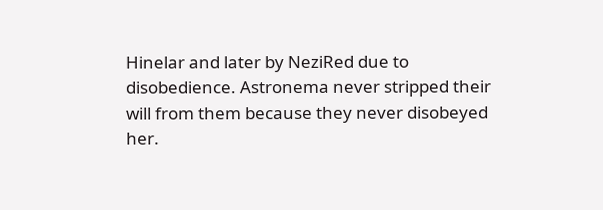Hinelar and later by NeziRed due to disobedience. Astronema never stripped their will from them because they never disobeyed her.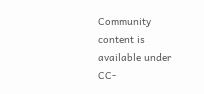Community content is available under CC-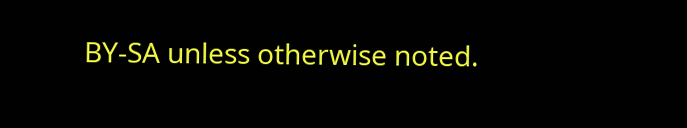BY-SA unless otherwise noted.